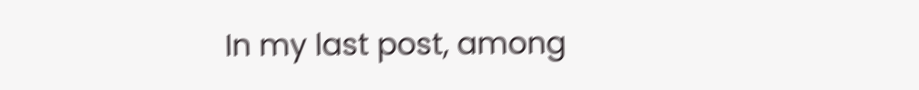In my last post, among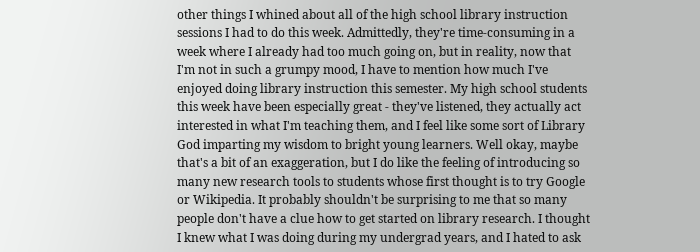other things I whined about all of the high school library instruction sessions I had to do this week. Admittedly, they're time-consuming in a week where I already had too much going on, but in reality, now that I'm not in such a grumpy mood, I have to mention how much I've enjoyed doing library instruction this semester. My high school students this week have been especially great - they've listened, they actually act interested in what I'm teaching them, and I feel like some sort of Library God imparting my wisdom to bright young learners. Well okay, maybe that's a bit of an exaggeration, but I do like the feeling of introducing so many new research tools to students whose first thought is to try Google or Wikipedia. It probably shouldn't be surprising to me that so many people don't have a clue how to get started on library research. I thought I knew what I was doing during my undergrad years, and I hated to ask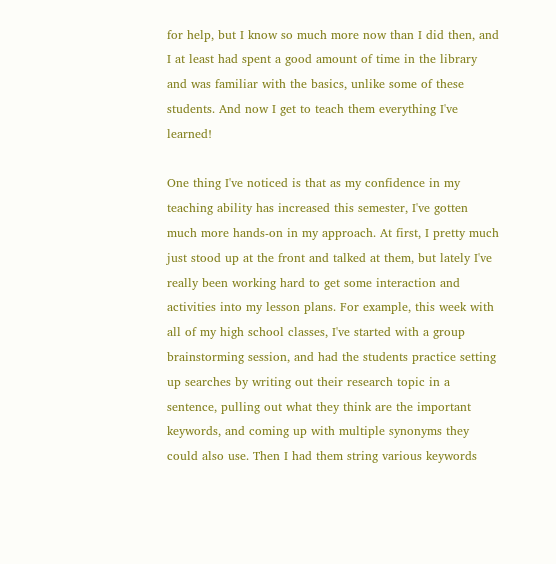for help, but I know so much more now than I did then, and I at least had spent a good amount of time in the library and was familiar with the basics, unlike some of these students. And now I get to teach them everything I've learned!

One thing I've noticed is that as my confidence in my teaching ability has increased this semester, I've gotten much more hands-on in my approach. At first, I pretty much just stood up at the front and talked at them, but lately I've really been working hard to get some interaction and activities into my lesson plans. For example, this week with all of my high school classes, I've started with a group brainstorming session, and had the students practice setting up searches by writing out their research topic in a sentence, pulling out what they think are the important keywords, and coming up with multiple synonyms they could also use. Then I had them string various keywords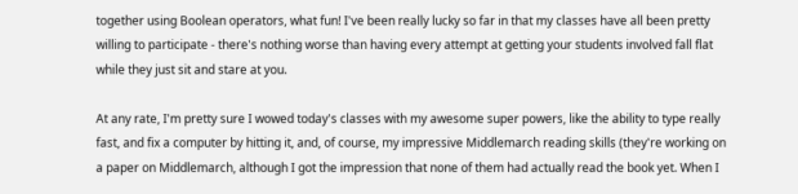together using Boolean operators, what fun! I've been really lucky so far in that my classes have all been pretty willing to participate - there's nothing worse than having every attempt at getting your students involved fall flat while they just sit and stare at you.

At any rate, I'm pretty sure I wowed today's classes with my awesome super powers, like the ability to type really fast, and fix a computer by hitting it, and, of course, my impressive Middlemarch reading skills (they're working on a paper on Middlemarch, although I got the impression that none of them had actually read the book yet. When I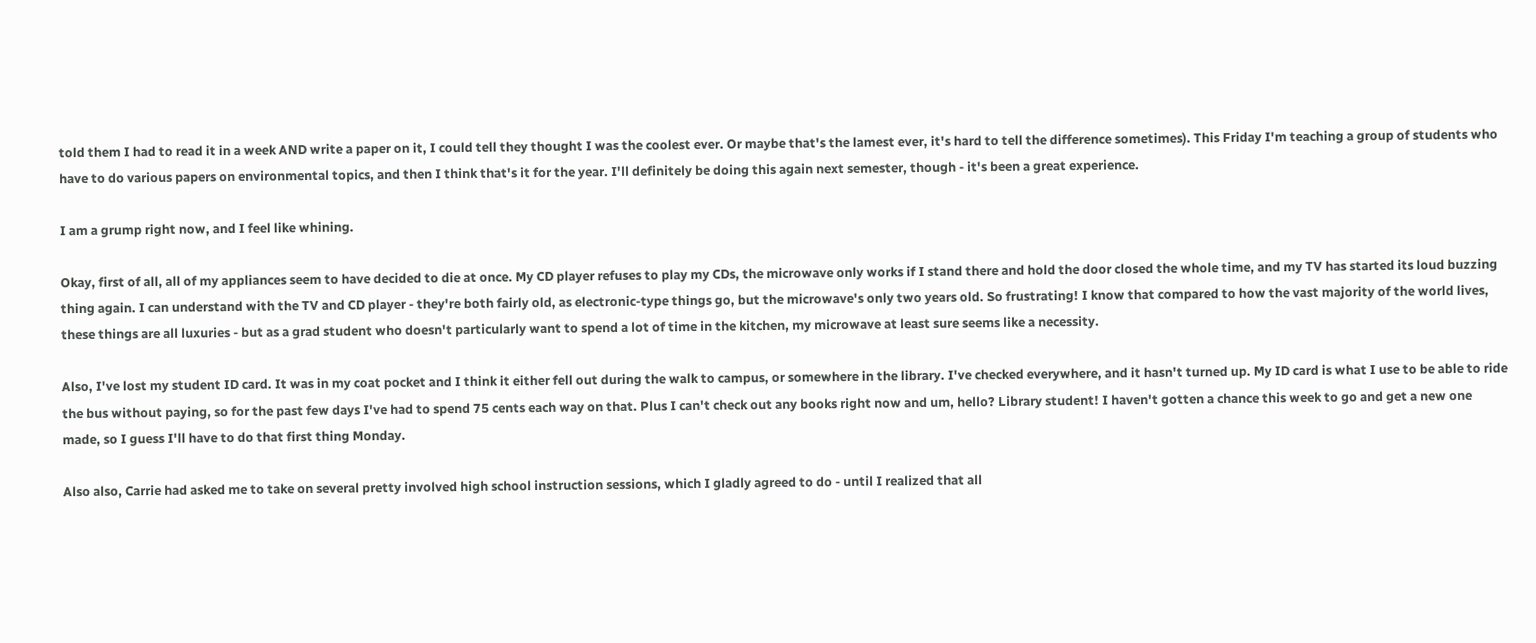told them I had to read it in a week AND write a paper on it, I could tell they thought I was the coolest ever. Or maybe that's the lamest ever, it's hard to tell the difference sometimes). This Friday I'm teaching a group of students who have to do various papers on environmental topics, and then I think that's it for the year. I'll definitely be doing this again next semester, though - it's been a great experience.

I am a grump right now, and I feel like whining.

Okay, first of all, all of my appliances seem to have decided to die at once. My CD player refuses to play my CDs, the microwave only works if I stand there and hold the door closed the whole time, and my TV has started its loud buzzing thing again. I can understand with the TV and CD player - they're both fairly old, as electronic-type things go, but the microwave's only two years old. So frustrating! I know that compared to how the vast majority of the world lives, these things are all luxuries - but as a grad student who doesn't particularly want to spend a lot of time in the kitchen, my microwave at least sure seems like a necessity.

Also, I've lost my student ID card. It was in my coat pocket and I think it either fell out during the walk to campus, or somewhere in the library. I've checked everywhere, and it hasn't turned up. My ID card is what I use to be able to ride the bus without paying, so for the past few days I've had to spend 75 cents each way on that. Plus I can't check out any books right now and um, hello? Library student! I haven't gotten a chance this week to go and get a new one made, so I guess I'll have to do that first thing Monday.

Also also, Carrie had asked me to take on several pretty involved high school instruction sessions, which I gladly agreed to do - until I realized that all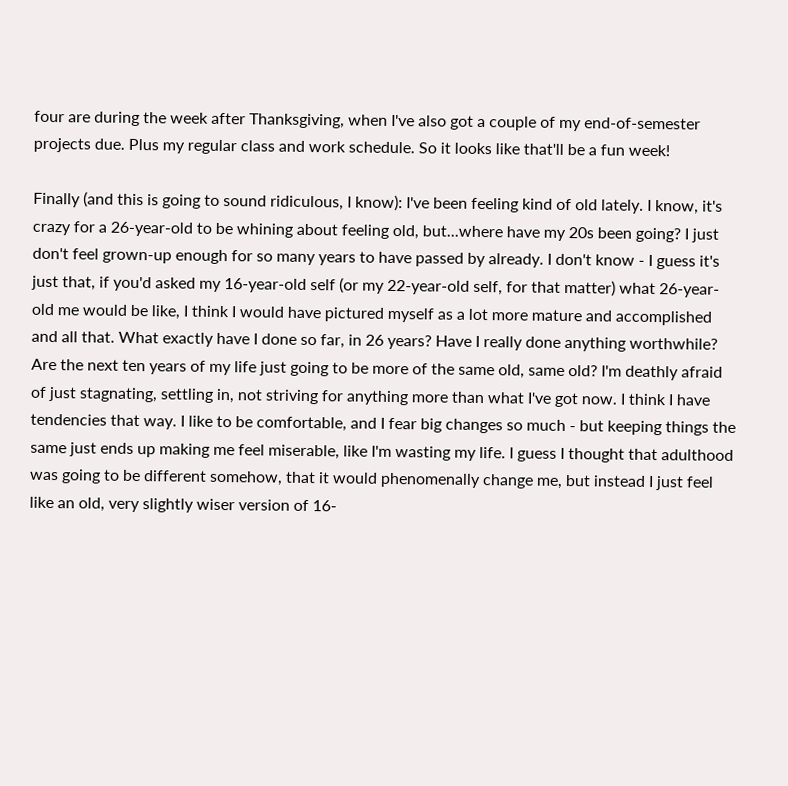four are during the week after Thanksgiving, when I've also got a couple of my end-of-semester projects due. Plus my regular class and work schedule. So it looks like that'll be a fun week!

Finally (and this is going to sound ridiculous, I know): I've been feeling kind of old lately. I know, it's crazy for a 26-year-old to be whining about feeling old, but...where have my 20s been going? I just don't feel grown-up enough for so many years to have passed by already. I don't know - I guess it's just that, if you'd asked my 16-year-old self (or my 22-year-old self, for that matter) what 26-year-old me would be like, I think I would have pictured myself as a lot more mature and accomplished and all that. What exactly have I done so far, in 26 years? Have I really done anything worthwhile? Are the next ten years of my life just going to be more of the same old, same old? I'm deathly afraid of just stagnating, settling in, not striving for anything more than what I've got now. I think I have tendencies that way. I like to be comfortable, and I fear big changes so much - but keeping things the same just ends up making me feel miserable, like I'm wasting my life. I guess I thought that adulthood was going to be different somehow, that it would phenomenally change me, but instead I just feel like an old, very slightly wiser version of 16-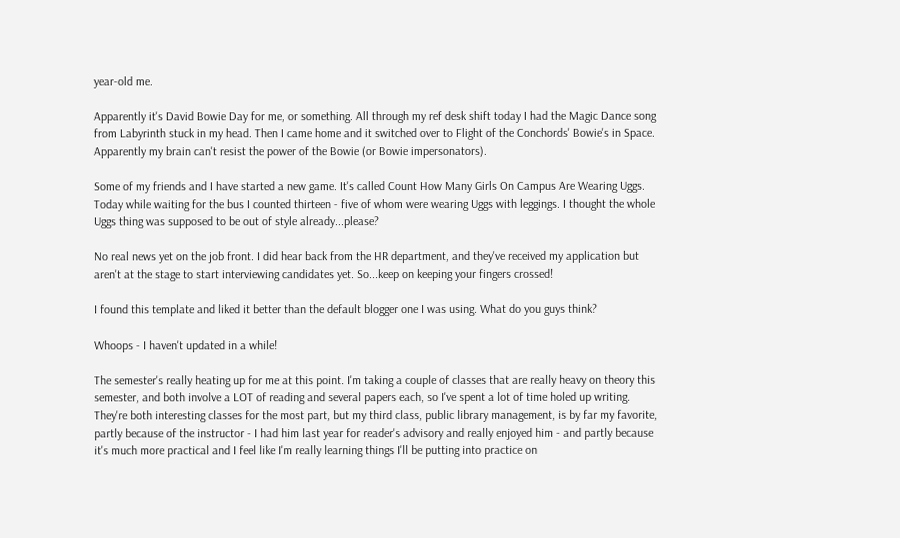year-old me.

Apparently it's David Bowie Day for me, or something. All through my ref desk shift today I had the Magic Dance song from Labyrinth stuck in my head. Then I came home and it switched over to Flight of the Conchords' Bowie's in Space. Apparently my brain can't resist the power of the Bowie (or Bowie impersonators).

Some of my friends and I have started a new game. It's called Count How Many Girls On Campus Are Wearing Uggs. Today while waiting for the bus I counted thirteen - five of whom were wearing Uggs with leggings. I thought the whole Uggs thing was supposed to be out of style already...please?

No real news yet on the job front. I did hear back from the HR department, and they've received my application but aren't at the stage to start interviewing candidates yet. So...keep on keeping your fingers crossed!

I found this template and liked it better than the default blogger one I was using. What do you guys think?

Whoops - I haven't updated in a while!

The semester's really heating up for me at this point. I'm taking a couple of classes that are really heavy on theory this semester, and both involve a LOT of reading and several papers each, so I've spent a lot of time holed up writing. They're both interesting classes for the most part, but my third class, public library management, is by far my favorite, partly because of the instructor - I had him last year for reader's advisory and really enjoyed him - and partly because it's much more practical and I feel like I'm really learning things I'll be putting into practice on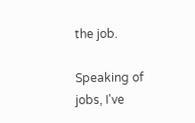the job.

Speaking of jobs, I've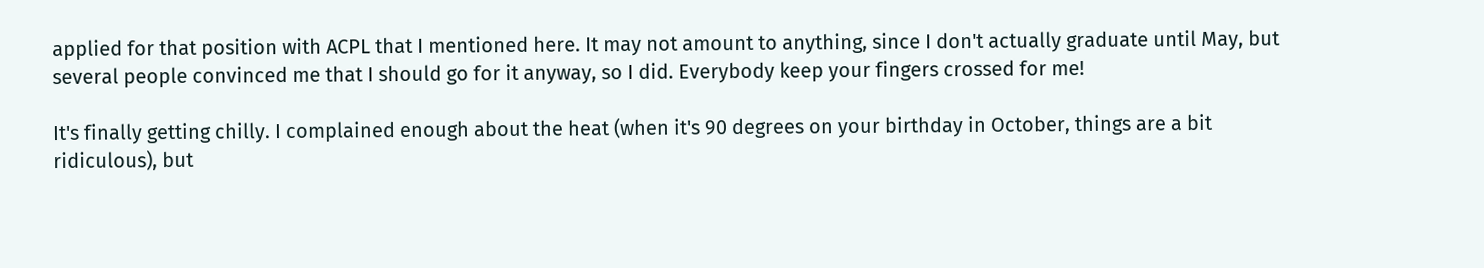applied for that position with ACPL that I mentioned here. It may not amount to anything, since I don't actually graduate until May, but several people convinced me that I should go for it anyway, so I did. Everybody keep your fingers crossed for me!

It's finally getting chilly. I complained enough about the heat (when it's 90 degrees on your birthday in October, things are a bit ridiculous), but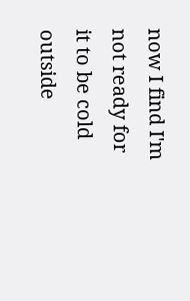now I find I'm not ready for it to be cold outside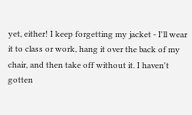yet, either! I keep forgetting my jacket - I'll wear it to class or work, hang it over the back of my chair, and then take off without it. I haven't gotten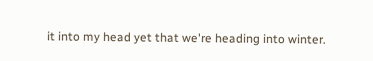it into my head yet that we're heading into winter.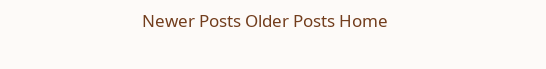Newer Posts Older Posts Home